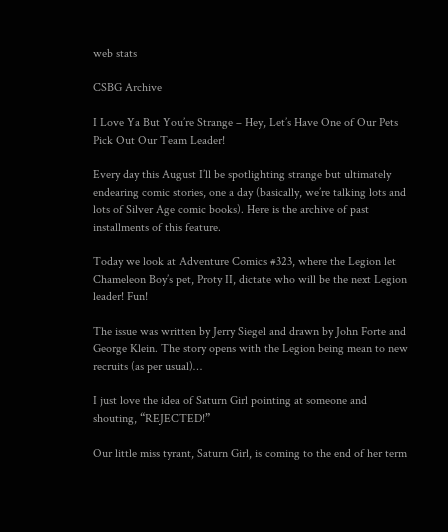web stats

CSBG Archive

I Love Ya But You’re Strange – Hey, Let’s Have One of Our Pets Pick Out Our Team Leader!

Every day this August I’ll be spotlighting strange but ultimately endearing comic stories, one a day (basically, we’re talking lots and lots of Silver Age comic books). Here is the archive of past installments of this feature.

Today we look at Adventure Comics #323, where the Legion let Chameleon Boy’s pet, Proty II, dictate who will be the next Legion leader! Fun!

The issue was written by Jerry Siegel and drawn by John Forte and George Klein. The story opens with the Legion being mean to new recruits (as per usual)…

I just love the idea of Saturn Girl pointing at someone and shouting, “REJECTED!”

Our little miss tyrant, Saturn Girl, is coming to the end of her term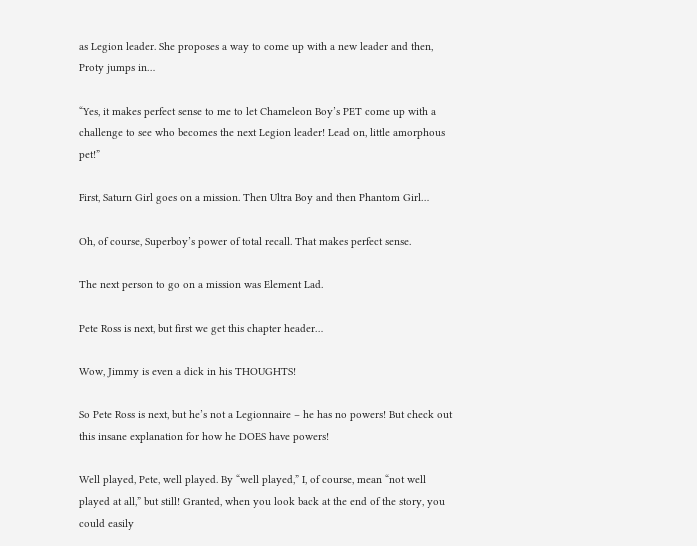as Legion leader. She proposes a way to come up with a new leader and then, Proty jumps in…

“Yes, it makes perfect sense to me to let Chameleon Boy’s PET come up with a challenge to see who becomes the next Legion leader! Lead on, little amorphous pet!”

First, Saturn Girl goes on a mission. Then Ultra Boy and then Phantom Girl…

Oh, of course, Superboy’s power of total recall. That makes perfect sense.

The next person to go on a mission was Element Lad.

Pete Ross is next, but first we get this chapter header…

Wow, Jimmy is even a dick in his THOUGHTS!

So Pete Ross is next, but he’s not a Legionnaire – he has no powers! But check out this insane explanation for how he DOES have powers!

Well played, Pete, well played. By “well played,” I, of course, mean “not well played at all,” but still! Granted, when you look back at the end of the story, you could easily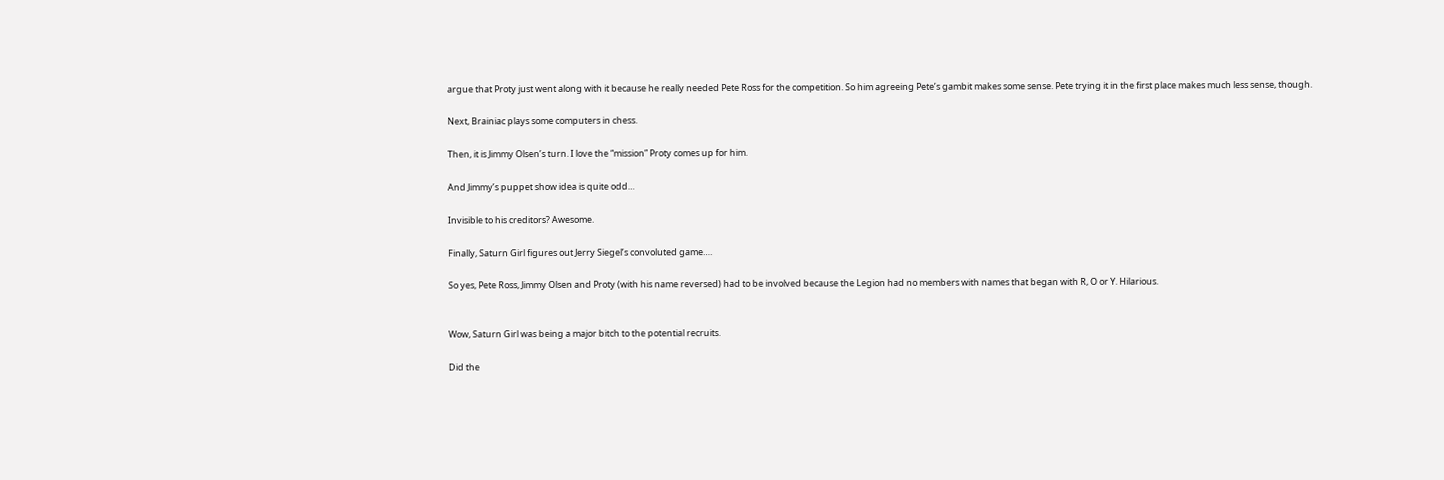argue that Proty just went along with it because he really needed Pete Ross for the competition. So him agreeing Pete’s gambit makes some sense. Pete trying it in the first place makes much less sense, though.

Next, Brainiac plays some computers in chess.

Then, it is Jimmy Olsen’s turn. I love the “mission” Proty comes up for him.

And Jimmy’s puppet show idea is quite odd…

Invisible to his creditors? Awesome.

Finally, Saturn Girl figures out Jerry Siegel’s convoluted game….

So yes, Pete Ross, Jimmy Olsen and Proty (with his name reversed) had to be involved because the Legion had no members with names that began with R, O or Y. Hilarious.


Wow, Saturn Girl was being a major bitch to the potential recruits.

Did the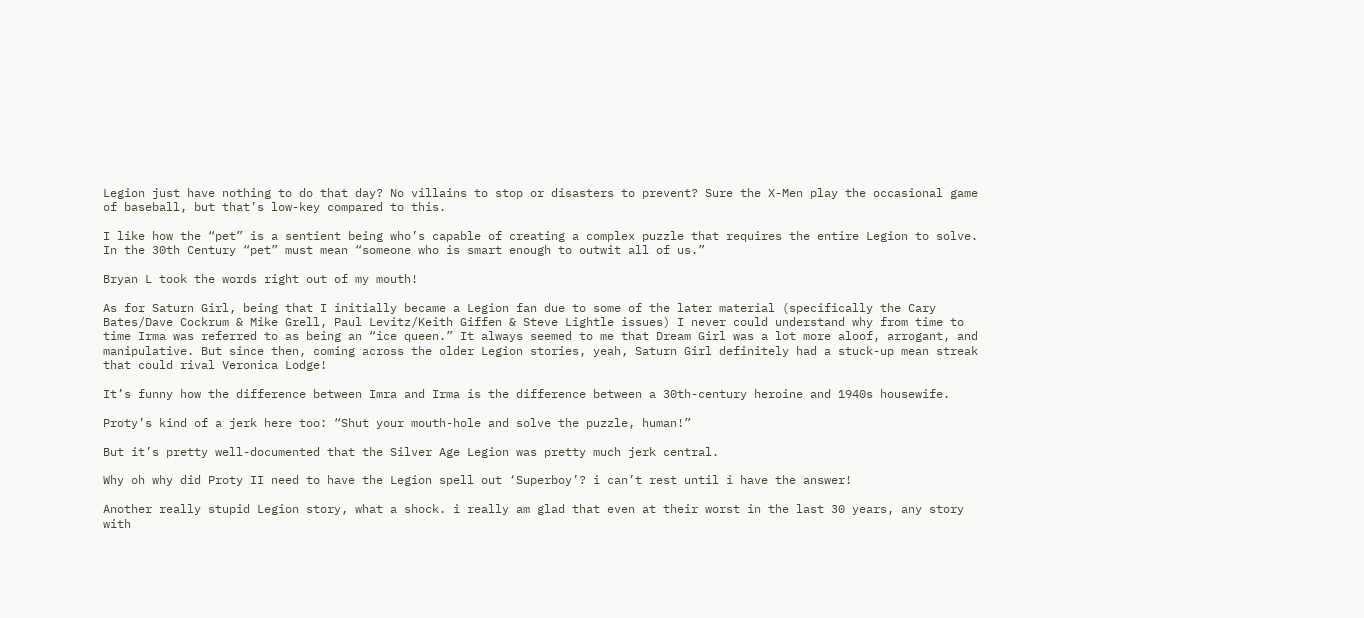Legion just have nothing to do that day? No villains to stop or disasters to prevent? Sure the X-Men play the occasional game of baseball, but that’s low-key compared to this.

I like how the “pet” is a sentient being who’s capable of creating a complex puzzle that requires the entire Legion to solve. In the 30th Century “pet” must mean “someone who is smart enough to outwit all of us.”

Bryan L took the words right out of my mouth!

As for Saturn Girl, being that I initially became a Legion fan due to some of the later material (specifically the Cary Bates/Dave Cockrum & Mike Grell, Paul Levitz/Keith Giffen & Steve Lightle issues) I never could understand why from time to time Irma was referred to as being an “ice queen.” It always seemed to me that Dream Girl was a lot more aloof, arrogant, and manipulative. But since then, coming across the older Legion stories, yeah, Saturn Girl definitely had a stuck-up mean streak that could rival Veronica Lodge!

It’s funny how the difference between Imra and Irma is the difference between a 30th-century heroine and 1940s housewife.

Proty’s kind of a jerk here too: “Shut your mouth-hole and solve the puzzle, human!”

But it’s pretty well-documented that the Silver Age Legion was pretty much jerk central.

Why oh why did Proty II need to have the Legion spell out ‘Superboy’? i can’t rest until i have the answer!

Another really stupid Legion story, what a shock. i really am glad that even at their worst in the last 30 years, any story with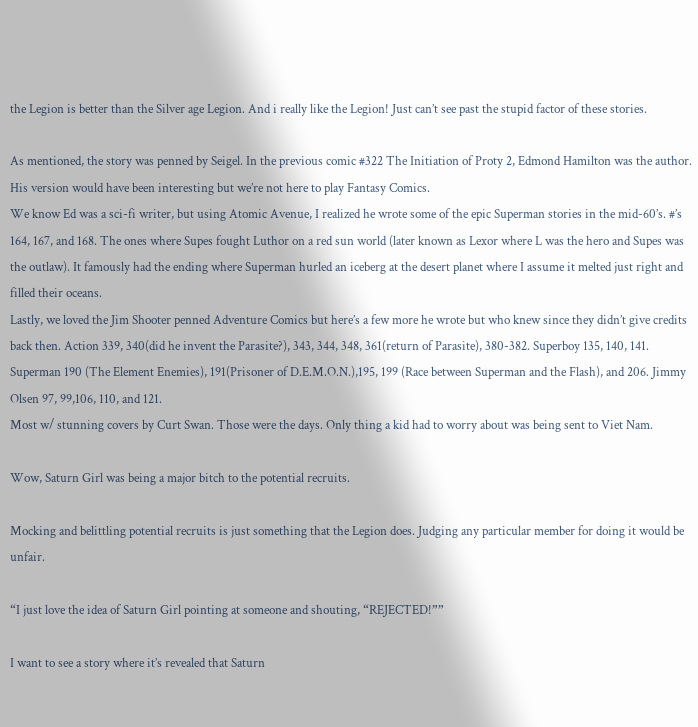the Legion is better than the Silver age Legion. And i really like the Legion! Just can’t see past the stupid factor of these stories.

As mentioned, the story was penned by Seigel. In the previous comic #322 The Initiation of Proty 2, Edmond Hamilton was the author. His version would have been interesting but we’re not here to play Fantasy Comics.
We know Ed was a sci-fi writer, but using Atomic Avenue, I realized he wrote some of the epic Superman stories in the mid-60’s. #’s 164, 167, and 168. The ones where Supes fought Luthor on a red sun world (later known as Lexor where L was the hero and Supes was the outlaw). It famously had the ending where Superman hurled an iceberg at the desert planet where I assume it melted just right and filled their oceans.
Lastly, we loved the Jim Shooter penned Adventure Comics but here’s a few more he wrote but who knew since they didn’t give credits back then. Action 339, 340(did he invent the Parasite?), 343, 344, 348, 361(return of Parasite), 380-382. Superboy 135, 140, 141. Superman 190 (The Element Enemies), 191(Prisoner of D.E.M.O.N.),195, 199 (Race between Superman and the Flash), and 206. Jimmy Olsen 97, 99,106, 110, and 121.
Most w/ stunning covers by Curt Swan. Those were the days. Only thing a kid had to worry about was being sent to Viet Nam.

Wow, Saturn Girl was being a major bitch to the potential recruits.

Mocking and belittling potential recruits is just something that the Legion does. Judging any particular member for doing it would be unfair.

“I just love the idea of Saturn Girl pointing at someone and shouting, “REJECTED!””

I want to see a story where it’s revealed that Saturn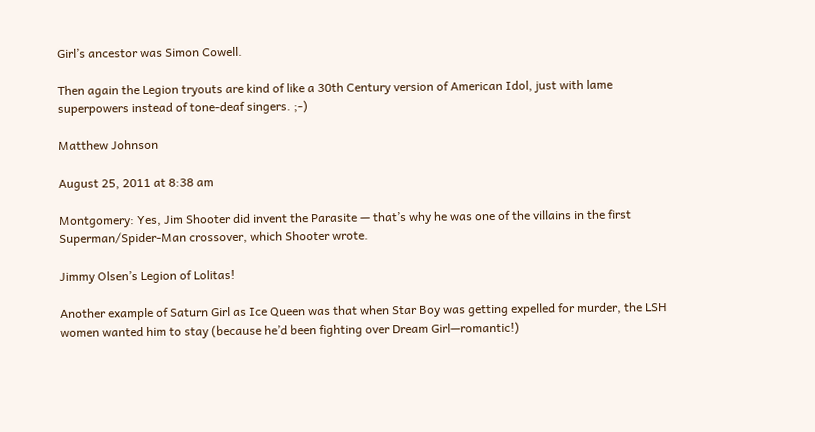Girl’s ancestor was Simon Cowell.

Then again the Legion tryouts are kind of like a 30th Century version of American Idol, just with lame superpowers instead of tone-deaf singers. ;-)

Matthew Johnson

August 25, 2011 at 8:38 am

Montgomery: Yes, Jim Shooter did invent the Parasite — that’s why he was one of the villains in the first Superman/Spider-Man crossover, which Shooter wrote.

Jimmy Olsen’s Legion of Lolitas!

Another example of Saturn Girl as Ice Queen was that when Star Boy was getting expelled for murder, the LSH women wanted him to stay (because he’d been fighting over Dream Girl—romantic!)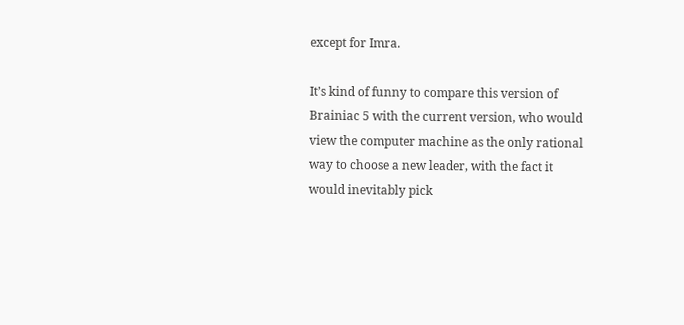except for Imra.

It’s kind of funny to compare this version of Brainiac 5 with the current version, who would view the computer machine as the only rational way to choose a new leader, with the fact it would inevitably pick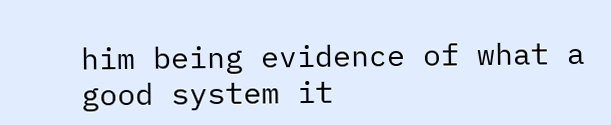him being evidence of what a good system it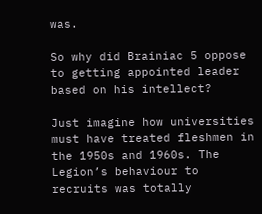was.

So why did Brainiac 5 oppose to getting appointed leader based on his intellect?

Just imagine how universities must have treated fleshmen in the 1950s and 1960s. The Legion’s behaviour to recruits was totally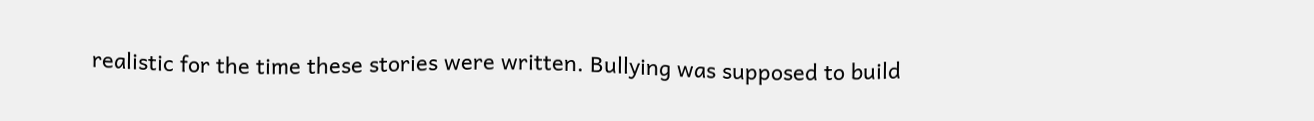realistic for the time these stories were written. Bullying was supposed to build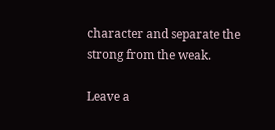character and separate the strong from the weak.

Leave a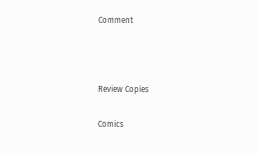Comment



Review Copies

Comics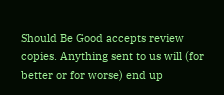Should Be Good accepts review copies. Anything sent to us will (for better or for worse) end up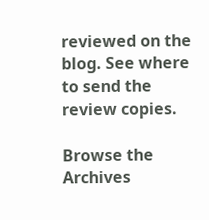reviewed on the blog. See where to send the review copies.

Browse the Archives